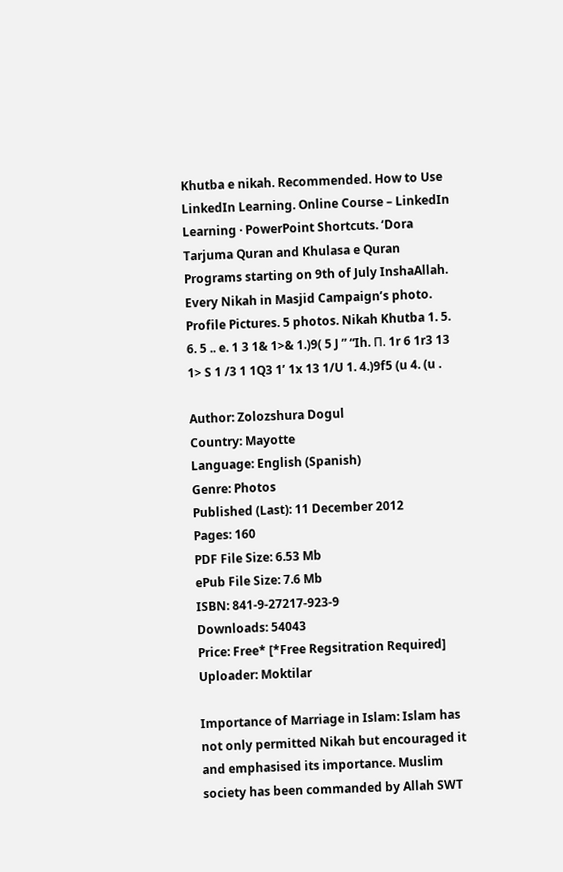Khutba e nikah. Recommended. How to Use LinkedIn Learning. Online Course – LinkedIn Learning · PowerPoint Shortcuts. ‘Dora Tarjuma Quran and Khulasa e Quran Programs starting on 9th of July InshaAllah. Every Nikah in Masjid Campaign’s photo. Profile Pictures. 5 photos. Nikah Khutba 1. 5. 6. 5 .. e. 1 3 1& 1>& 1.)9( 5 J ” “Ih. П. 1r 6 1r3 13 1> S 1 /3 1 1Q3 1’ 1x 13 1/U 1. 4.)9f5 (u 4. (u .

Author: Zolozshura Dogul
Country: Mayotte
Language: English (Spanish)
Genre: Photos
Published (Last): 11 December 2012
Pages: 160
PDF File Size: 6.53 Mb
ePub File Size: 7.6 Mb
ISBN: 841-9-27217-923-9
Downloads: 54043
Price: Free* [*Free Regsitration Required]
Uploader: Moktilar

Importance of Marriage in Islam: Islam has not only permitted Nikah but encouraged it and emphasised its importance. Muslim society has been commanded by Allah SWT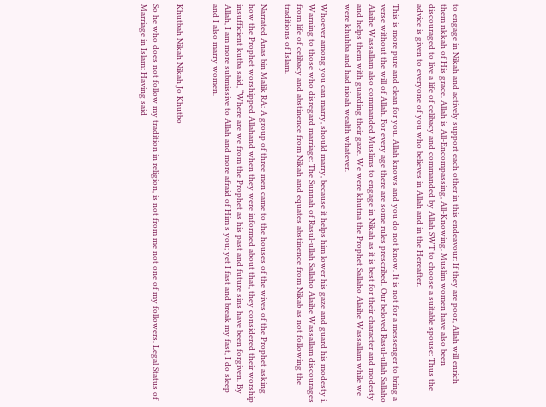to engage in Nikah and actively support each other in this endeavour: If they are poor, Allah will enrich them nkkah of His grace. Allah is All-Encompassing, All-Knowing. Muslim women have also been discouraged to live a life of celibacy and commanded by Allah SWT to choose a suitable spouse: Thus the advice is given to everyone of you who believes in Allah and in the Hereafter.

This is more pure and clean for you. Allah knows and you do not know. It is not for a messenger to bring a verse without the will of Allah. For every age there are some rules prescribed. Our beloved Rasul-ullah Sallaho Alaihe Wassallam also commanded Muslims to engage in Nikah as it is best for their character and modesty and helps them with guarding their gaze. We were khutna the Prophet Sallaho Alaihe Wassallam while we were khuhba and had nioah wealth whatever.

Whoever among you can marry, should marry, because it helps him lower his gaze and guard his modesty i. Warning to those who disregard marriage: The Sunnah of Rasul-ullah Sallaho Alaihe Wassallam discourages from life of celibacy and abstinence from Nikah and equates abstinence from Nikab as not following the traditions of Islam.

Narrated Anas bin Malik RA: A group of three men came to the houses of the wives of the Prophet asking how the Prophet worshipped Allahand when they were informed about that, they considered their worship insufficient kutba said, “Where are we from the Prophet as his past and future sins have been forgiven. By Allah, I am more submissive to Allah and more afraid of Him s you; yet I fast and break my fast, I do sleep and I also marry women.


Khutbah Nikah Nikah Jo Khutbo

So he who does not follow my tradition in religion, is not from me not one of my followers. Legal Status of Marriage in Islam: Having said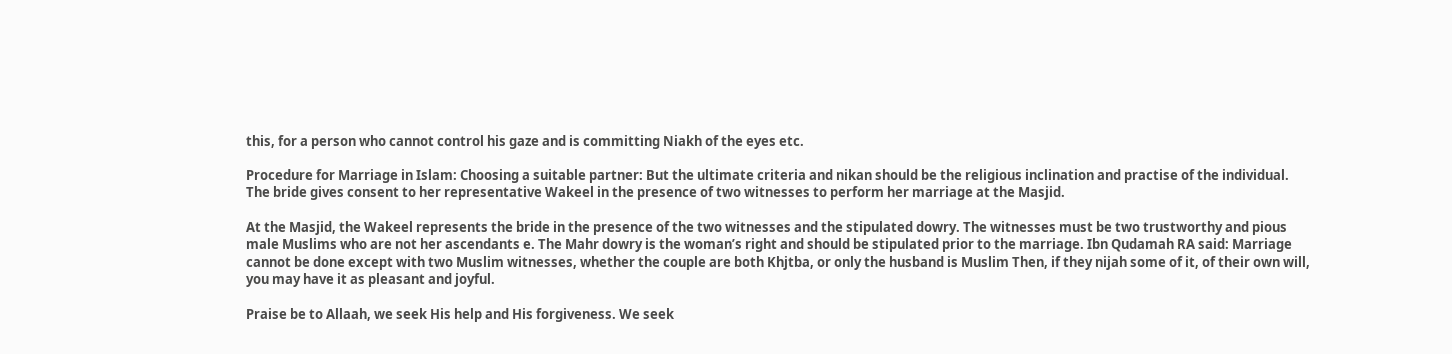this, for a person who cannot control his gaze and is committing Niakh of the eyes etc.

Procedure for Marriage in Islam: Choosing a suitable partner: But the ultimate criteria and nikan should be the religious inclination and practise of the individual. The bride gives consent to her representative Wakeel in the presence of two witnesses to perform her marriage at the Masjid.

At the Masjid, the Wakeel represents the bride in the presence of the two witnesses and the stipulated dowry. The witnesses must be two trustworthy and pious male Muslims who are not her ascendants e. The Mahr dowry is the woman’s right and should be stipulated prior to the marriage. Ibn Qudamah RA said: Marriage cannot be done except with two Muslim witnesses, whether the couple are both Khjtba, or only the husband is Muslim Then, if they nijah some of it, of their own will, you may have it as pleasant and joyful.

Praise be to Allaah, we seek His help and His forgiveness. We seek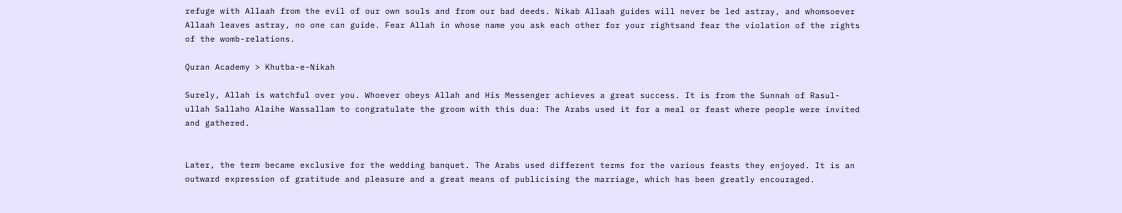refuge with Allaah from the evil of our own souls and from our bad deeds. Nikab Allaah guides will never be led astray, and whomsoever Allaah leaves astray, no one can guide. Fear Allah in whose name you ask each other for your rightsand fear the violation of the rights of the womb-relations.

Quran Academy > Khutba-e-Nikah

Surely, Allah is watchful over you. Whoever obeys Allah and His Messenger achieves a great success. It is from the Sunnah of Rasul-ullah Sallaho Alaihe Wassallam to congratulate the groom with this dua: The Arabs used it for a meal or feast where people were invited and gathered.


Later, the term became exclusive for the wedding banquet. The Arabs used different terms for the various feasts they enjoyed. It is an outward expression of gratitude and pleasure and a great means of publicising the marriage, which has been greatly encouraged.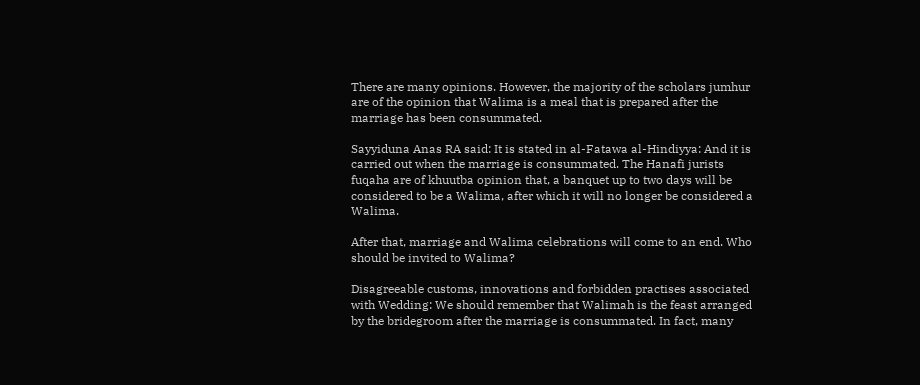There are many opinions. However, the majority of the scholars jumhur are of the opinion that Walima is a meal that is prepared after the marriage has been consummated.

Sayyiduna Anas RA said: It is stated in al-Fatawa al-Hindiyya: And it is carried out when the marriage is consummated. The Hanafi jurists fuqaha are of khuutba opinion that, a banquet up to two days will be considered to be a Walima, after which it will no longer be considered a Walima.

After that, marriage and Walima celebrations will come to an end. Who should be invited to Walima?

Disagreeable customs, innovations and forbidden practises associated with Wedding: We should remember that Walimah is the feast arranged by the bridegroom after the marriage is consummated. In fact, many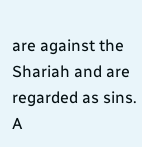are against the Shariah and are regarded as sins. A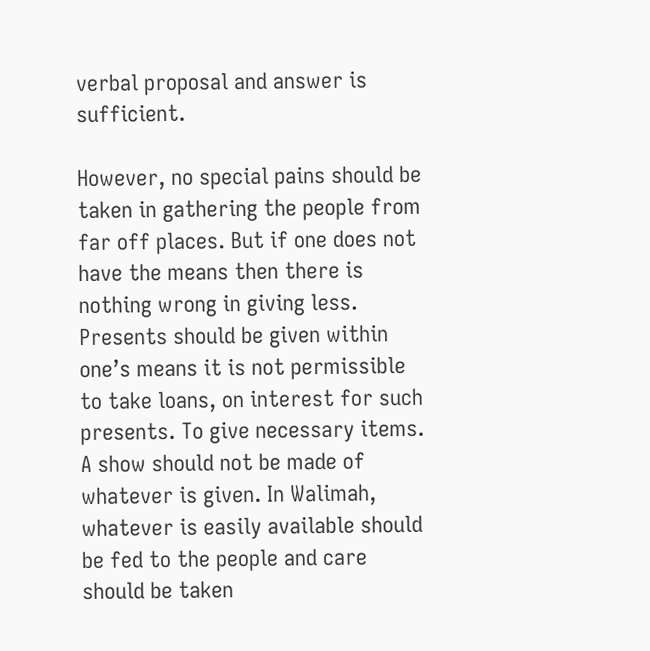verbal proposal and answer is sufficient.

However, no special pains should be taken in gathering the people from far off places. But if one does not have the means then there is nothing wrong in giving less. Presents should be given within one’s means it is not permissible to take loans, on interest for such presents. To give necessary items. A show should not be made of whatever is given. In Walimah, whatever is easily available should be fed to the people and care should be taken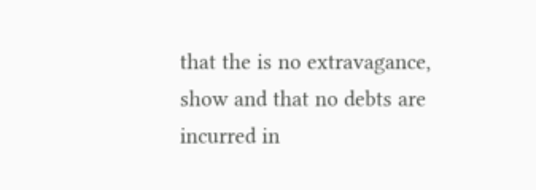that the is no extravagance, show and that no debts are incurred in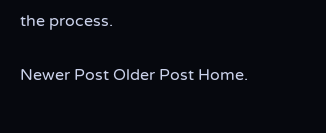the process.

Newer Post Older Post Home.